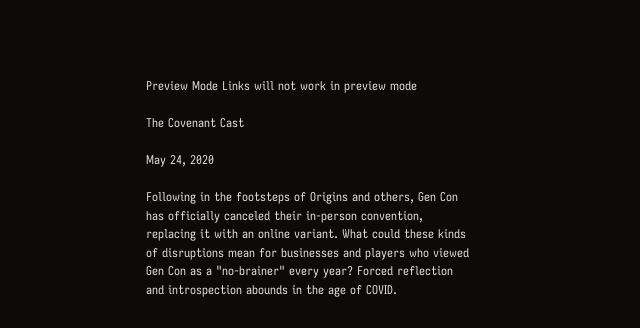Preview Mode Links will not work in preview mode

The Covenant Cast

May 24, 2020

Following in the footsteps of Origins and others, Gen Con has officially canceled their in-person convention, replacing it with an online variant. What could these kinds of disruptions mean for businesses and players who viewed Gen Con as a "no-brainer" every year? Forced reflection and introspection abounds in the age of COVID.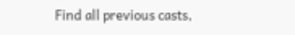Find all previous casts,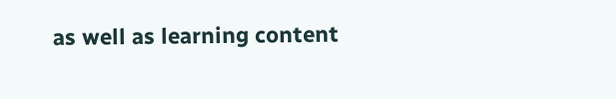as well as learning content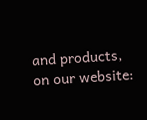and products, on our website: